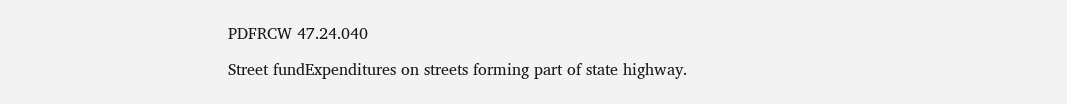PDFRCW 47.24.040

Street fundExpenditures on streets forming part of state highway.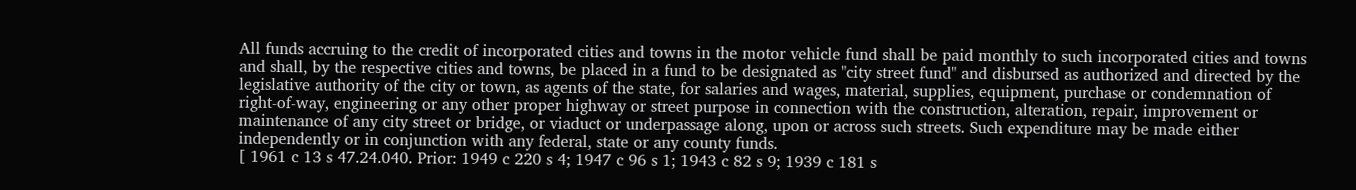All funds accruing to the credit of incorporated cities and towns in the motor vehicle fund shall be paid monthly to such incorporated cities and towns and shall, by the respective cities and towns, be placed in a fund to be designated as "city street fund" and disbursed as authorized and directed by the legislative authority of the city or town, as agents of the state, for salaries and wages, material, supplies, equipment, purchase or condemnation of right-of-way, engineering or any other proper highway or street purpose in connection with the construction, alteration, repair, improvement or maintenance of any city street or bridge, or viaduct or underpassage along, upon or across such streets. Such expenditure may be made either independently or in conjunction with any federal, state or any county funds.
[ 1961 c 13 s 47.24.040. Prior: 1949 c 220 s 4; 1947 c 96 s 1; 1943 c 82 s 9; 1939 c 181 s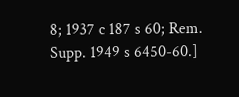8; 1937 c 187 s 60; Rem. Supp. 1949 s 6450-60.]